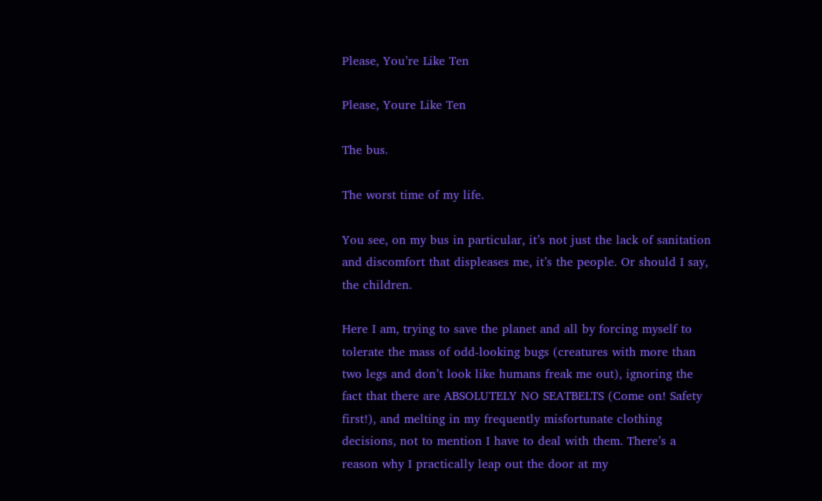Please, You’re Like Ten

Please, Youre Like Ten

The bus.

The worst time of my life.

You see, on my bus in particular, it’s not just the lack of sanitation and discomfort that displeases me, it’s the people. Or should I say, the children.

Here I am, trying to save the planet and all by forcing myself to tolerate the mass of odd-looking bugs (creatures with more than two legs and don’t look like humans freak me out), ignoring the fact that there are ABSOLUTELY NO SEATBELTS (Come on! Safety first!), and melting in my frequently misfortunate clothing decisions, not to mention I have to deal with them. There’s a reason why I practically leap out the door at my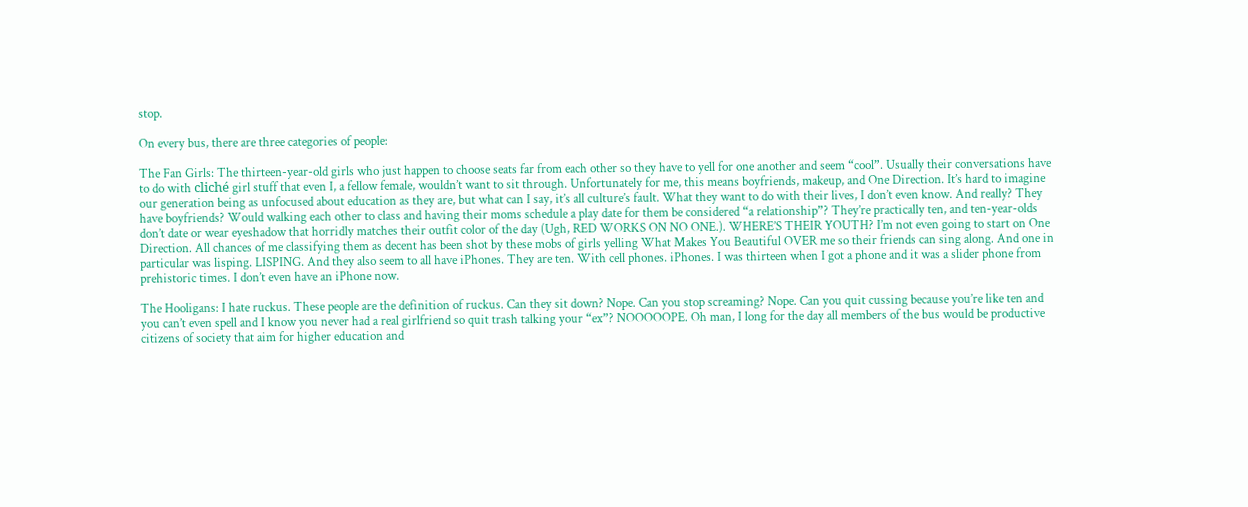stop.

On every bus, there are three categories of people:

The Fan Girls: The thirteen-year-old girls who just happen to choose seats far from each other so they have to yell for one another and seem “cool”. Usually their conversations have to do with cliché girl stuff that even I, a fellow female, wouldn’t want to sit through. Unfortunately for me, this means boyfriends, makeup, and One Direction. It’s hard to imagine our generation being as unfocused about education as they are, but what can I say, it’s all culture’s fault. What they want to do with their lives, I don’t even know. And really? They have boyfriends? Would walking each other to class and having their moms schedule a play date for them be considered “a relationship”? They’re practically ten, and ten-year-olds don’t date or wear eyeshadow that horridly matches their outfit color of the day (Ugh, RED WORKS ON NO ONE.). WHERE’S THEIR YOUTH? I’m not even going to start on One Direction. All chances of me classifying them as decent has been shot by these mobs of girls yelling What Makes You Beautiful OVER me so their friends can sing along. And one in particular was lisping. LISPING. And they also seem to all have iPhones. They are ten. With cell phones. iPhones. I was thirteen when I got a phone and it was a slider phone from prehistoric times. I don’t even have an iPhone now.

The Hooligans: I hate ruckus. These people are the definition of ruckus. Can they sit down? Nope. Can you stop screaming? Nope. Can you quit cussing because you’re like ten and you can’t even spell and I know you never had a real girlfriend so quit trash talking your “ex”? NOOOOOPE. Oh man, I long for the day all members of the bus would be productive citizens of society that aim for higher education and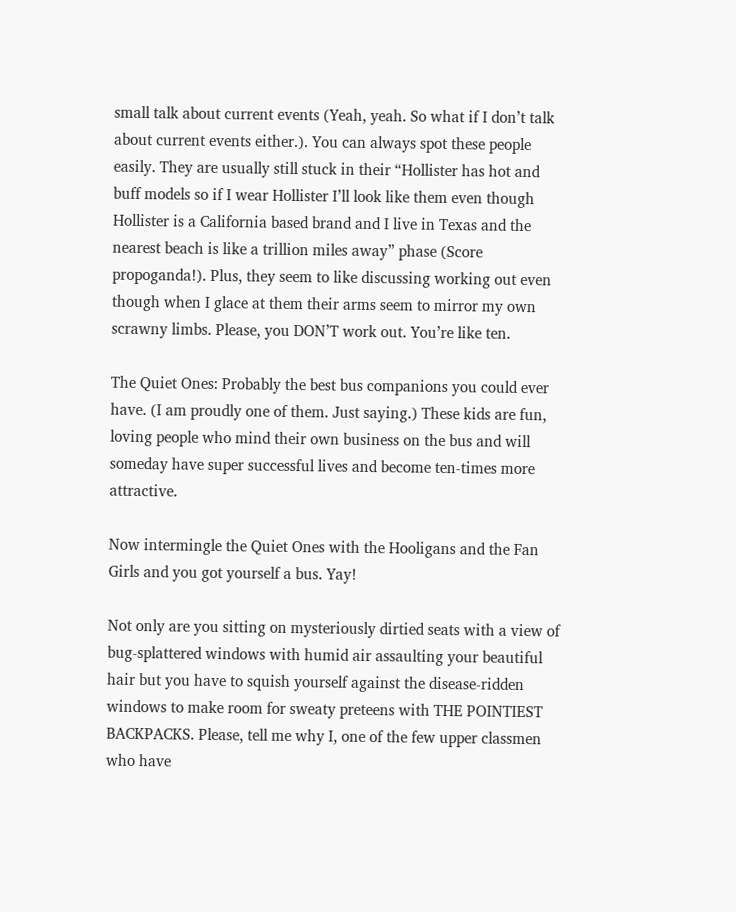small talk about current events (Yeah, yeah. So what if I don’t talk about current events either.). You can always spot these people easily. They are usually still stuck in their “Hollister has hot and buff models so if I wear Hollister I’ll look like them even though Hollister is a California based brand and I live in Texas and the nearest beach is like a trillion miles away” phase (Score propoganda!). Plus, they seem to like discussing working out even though when I glace at them their arms seem to mirror my own scrawny limbs. Please, you DON’T work out. You’re like ten.

The Quiet Ones: Probably the best bus companions you could ever have. (I am proudly one of them. Just saying.) These kids are fun, loving people who mind their own business on the bus and will someday have super successful lives and become ten-times more attractive.

Now intermingle the Quiet Ones with the Hooligans and the Fan Girls and you got yourself a bus. Yay!

Not only are you sitting on mysteriously dirtied seats with a view of bug-splattered windows with humid air assaulting your beautiful hair but you have to squish yourself against the disease-ridden windows to make room for sweaty preteens with THE POINTIEST BACKPACKS. Please, tell me why I, one of the few upper classmen who have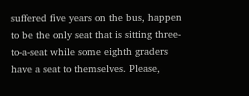suffered five years on the bus, happen to be the only seat that is sitting three-to-a-seat while some eighth graders have a seat to themselves. Please,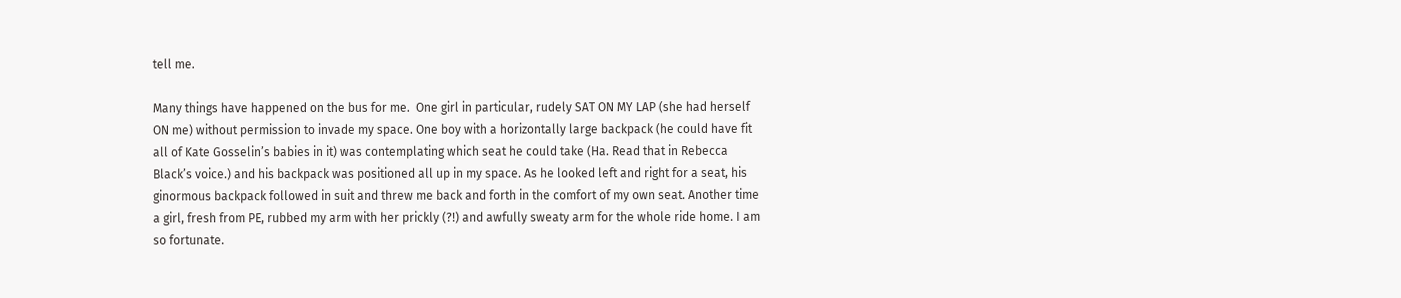tell me.

Many things have happened on the bus for me.  One girl in particular, rudely SAT ON MY LAP (she had herself ON me) without permission to invade my space. One boy with a horizontally large backpack (he could have fit all of Kate Gosselin’s babies in it) was contemplating which seat he could take (Ha. Read that in Rebecca Black’s voice.) and his backpack was positioned all up in my space. As he looked left and right for a seat, his ginormous backpack followed in suit and threw me back and forth in the comfort of my own seat. Another time a girl, fresh from PE, rubbed my arm with her prickly (?!) and awfully sweaty arm for the whole ride home. I am so fortunate.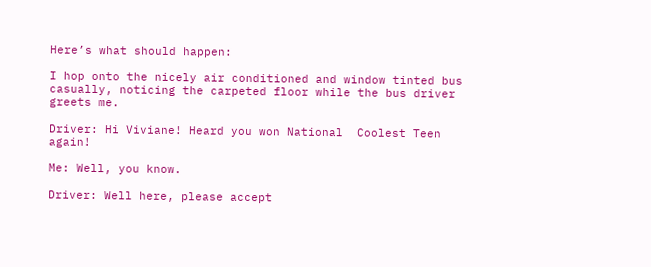Here’s what should happen:

I hop onto the nicely air conditioned and window tinted bus casually, noticing the carpeted floor while the bus driver greets me.

Driver: Hi Viviane! Heard you won National  Coolest Teen again!

Me: Well, you know.

Driver: Well here, please accept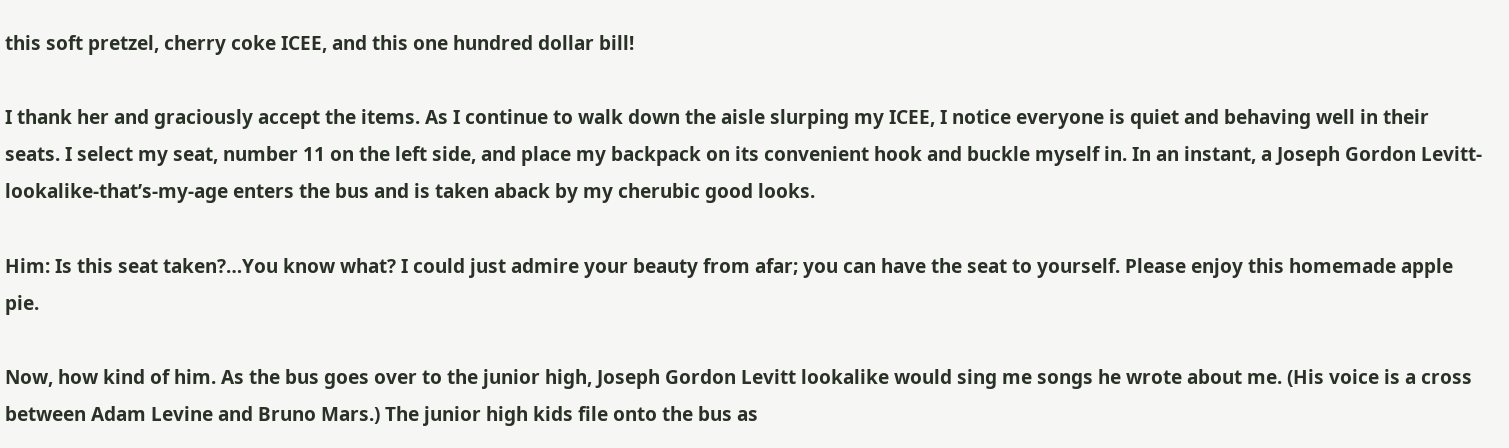this soft pretzel, cherry coke ICEE, and this one hundred dollar bill!

I thank her and graciously accept the items. As I continue to walk down the aisle slurping my ICEE, I notice everyone is quiet and behaving well in their seats. I select my seat, number 11 on the left side, and place my backpack on its convenient hook and buckle myself in. In an instant, a Joseph Gordon Levitt-lookalike-that’s-my-age enters the bus and is taken aback by my cherubic good looks.

Him: Is this seat taken?…You know what? I could just admire your beauty from afar; you can have the seat to yourself. Please enjoy this homemade apple pie.

Now, how kind of him. As the bus goes over to the junior high, Joseph Gordon Levitt lookalike would sing me songs he wrote about me. (His voice is a cross between Adam Levine and Bruno Mars.) The junior high kids file onto the bus as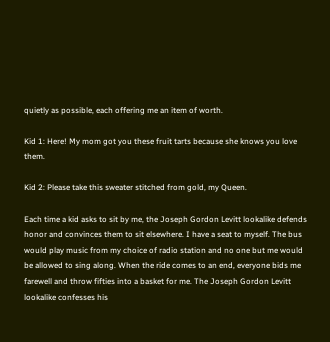quietly as possible, each offering me an item of worth.

Kid 1: Here! My mom got you these fruit tarts because she knows you love them.

Kid 2: Please take this sweater stitched from gold, my Queen.

Each time a kid asks to sit by me, the Joseph Gordon Levitt lookalike defends honor and convinces them to sit elsewhere. I have a seat to myself. The bus would play music from my choice of radio station and no one but me would be allowed to sing along. When the ride comes to an end, everyone bids me farewell and throw fifties into a basket for me. The Joseph Gordon Levitt lookalike confesses his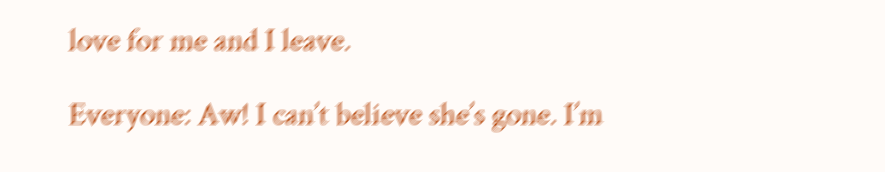love for me and I leave.

Everyone: Aw! I can’t believe she’s gone. I’m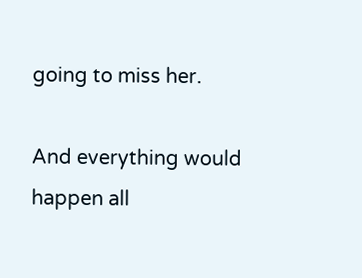going to miss her.

And everything would happen all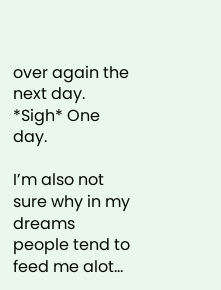over again the next day. *Sigh* One day.

I’m also not sure why in my dreams people tend to feed me alot…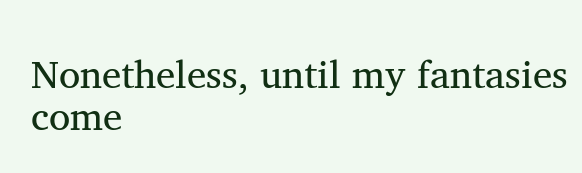Nonetheless, until my fantasies come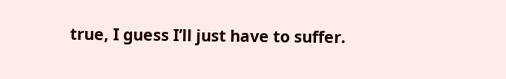true, I guess I’ll just have to suffer.